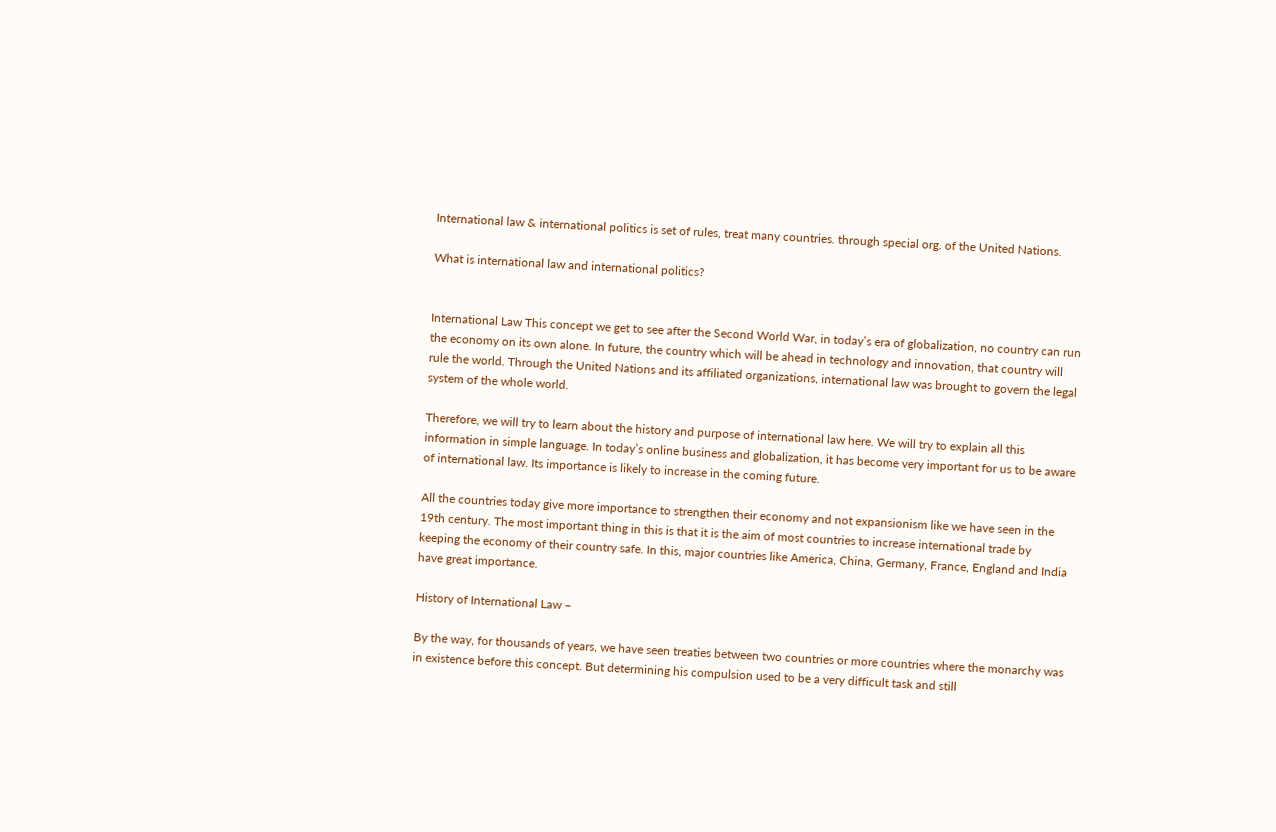International law & international politics is set of rules, treat many countries. through special org. of the United Nations.

What is international law and international politics?


International Law This concept we get to see after the Second World War, in today’s era of globalization, no country can run the economy on its own alone. In future, the country which will be ahead in technology and innovation, that country will rule the world. Through the United Nations and its affiliated organizations, international law was brought to govern the legal system of the whole world.

Therefore, we will try to learn about the history and purpose of international law here. We will try to explain all this information in simple language. In today’s online business and globalization, it has become very important for us to be aware of international law. Its importance is likely to increase in the coming future.

All the countries today give more importance to strengthen their economy and not expansionism like we have seen in the 19th century. The most important thing in this is that it is the aim of most countries to increase international trade by keeping the economy of their country safe. In this, major countries like America, China, Germany, France, England and India have great importance.

History of International Law –

By the way, for thousands of years, we have seen treaties between two countries or more countries where the monarchy was in existence before this concept. But determining his compulsion used to be a very difficult task and still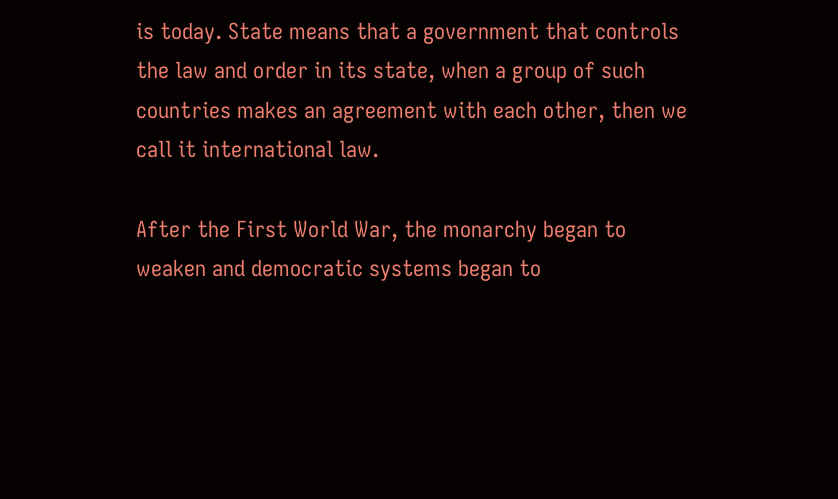is today. State means that a government that controls the law and order in its state, when a group of such countries makes an agreement with each other, then we call it international law.

After the First World War, the monarchy began to weaken and democratic systems began to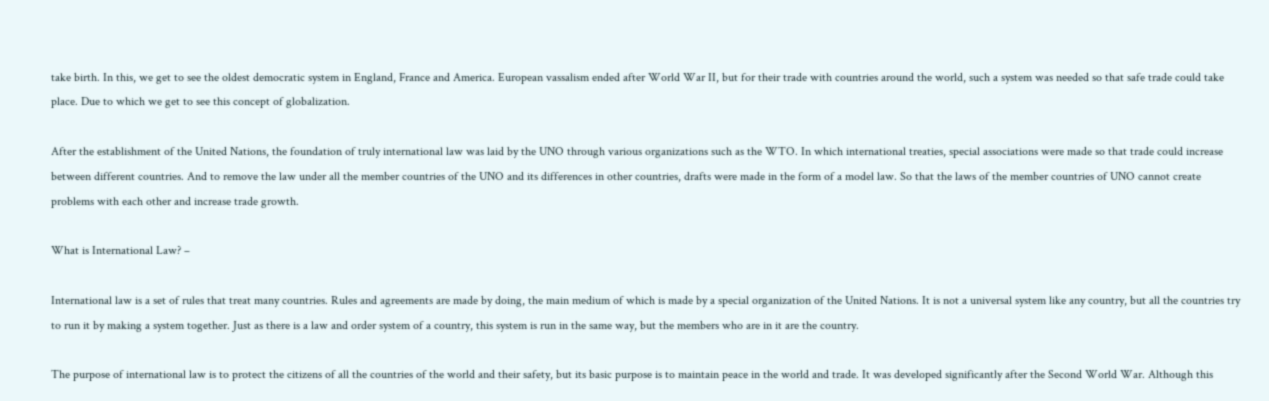take birth. In this, we get to see the oldest democratic system in England, France and America. European vassalism ended after World War II, but for their trade with countries around the world, such a system was needed so that safe trade could take place. Due to which we get to see this concept of globalization.

After the establishment of the United Nations, the foundation of truly international law was laid by the UNO through various organizations such as the WTO. In which international treaties, special associations were made so that trade could increase between different countries. And to remove the law under all the member countries of the UNO and its differences in other countries, drafts were made in the form of a model law. So that the laws of the member countries of UNO cannot create problems with each other and increase trade growth.

What is International Law? –

International law is a set of rules that treat many countries. Rules and agreements are made by doing, the main medium of which is made by a special organization of the United Nations. It is not a universal system like any country, but all the countries try to run it by making a system together. Just as there is a law and order system of a country, this system is run in the same way, but the members who are in it are the country.

The purpose of international law is to protect the citizens of all the countries of the world and their safety, but its basic purpose is to maintain peace in the world and trade. It was developed significantly after the Second World War. Although this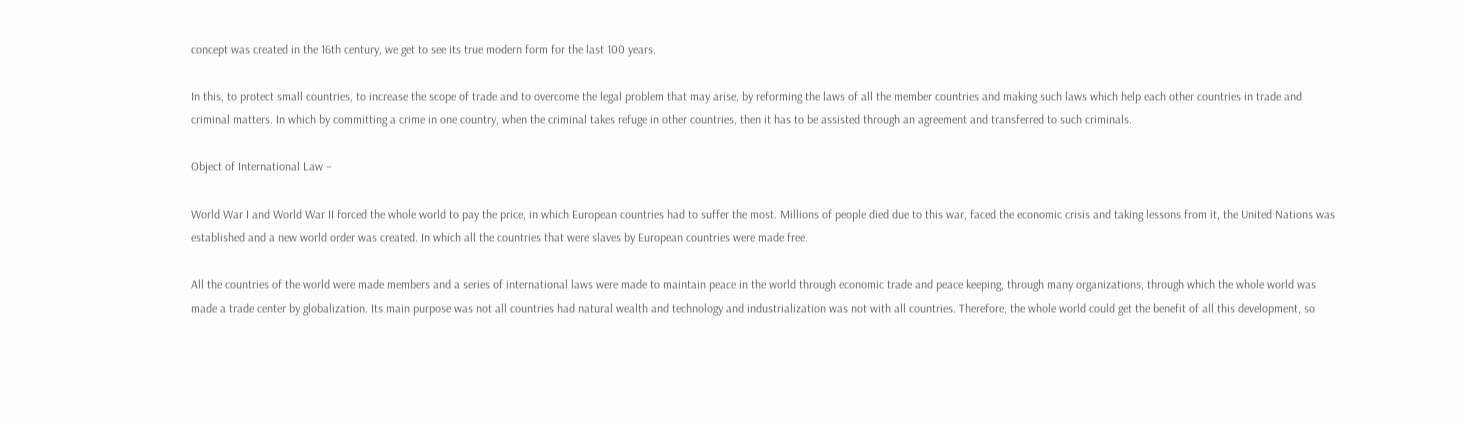concept was created in the 16th century, we get to see its true modern form for the last 100 years.

In this, to protect small countries, to increase the scope of trade and to overcome the legal problem that may arise, by reforming the laws of all the member countries and making such laws which help each other countries in trade and criminal matters. In which by committing a crime in one country, when the criminal takes refuge in other countries, then it has to be assisted through an agreement and transferred to such criminals.

Object of International Law –

World War I and World War II forced the whole world to pay the price, in which European countries had to suffer the most. Millions of people died due to this war, faced the economic crisis and taking lessons from it, the United Nations was established and a new world order was created. In which all the countries that were slaves by European countries were made free.

All the countries of the world were made members and a series of international laws were made to maintain peace in the world through economic trade and peace keeping, through many organizations, through which the whole world was made a trade center by globalization. Its main purpose was not all countries had natural wealth and technology and industrialization was not with all countries. Therefore, the whole world could get the benefit of all this development, so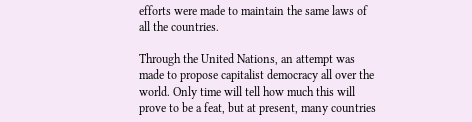efforts were made to maintain the same laws of all the countries.

Through the United Nations, an attempt was made to propose capitalist democracy all over the world. Only time will tell how much this will prove to be a feat, but at present, many countries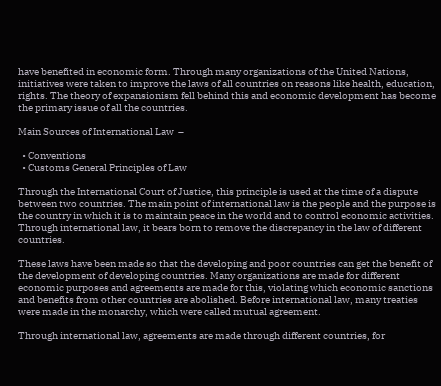have benefited in economic form. Through many organizations of the United Nations, initiatives were taken to improve the laws of all countries on reasons like health, education, rights. The theory of expansionism fell behind this and economic development has become the primary issue of all the countries.

Main Sources of International Law  –

  • Conventions
  • Customs General Principles of Law

Through the International Court of Justice, this principle is used at the time of a dispute between two countries. The main point of international law is the people and the purpose is the country in which it is to maintain peace in the world and to control economic activities. Through international law, it bears born to remove the discrepancy in the law of different countries.

These laws have been made so that the developing and poor countries can get the benefit of the development of developing countries. Many organizations are made for different economic purposes and agreements are made for this, violating which economic sanctions and benefits from other countries are abolished. Before international law, many treaties were made in the monarchy, which were called mutual agreement.

Through international law, agreements are made through different countries, for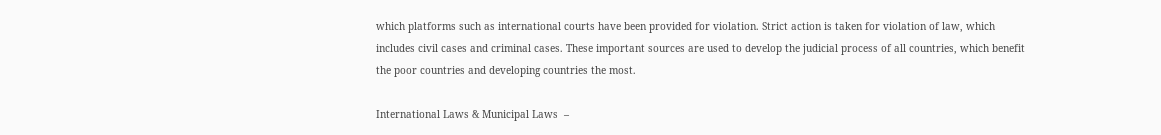which platforms such as international courts have been provided for violation. Strict action is taken for violation of law, which includes civil cases and criminal cases. These important sources are used to develop the judicial process of all countries, which benefit the poor countries and developing countries the most.

International Laws & Municipal Laws  –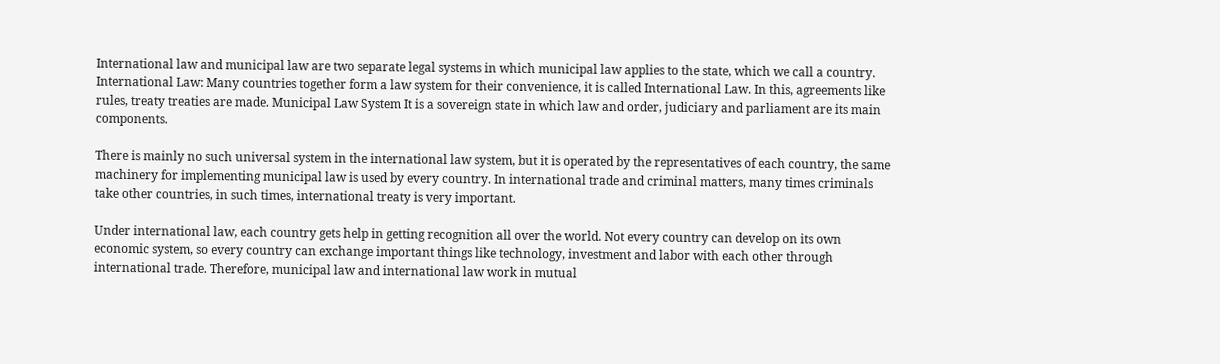International law and municipal law are two separate legal systems in which municipal law applies to the state, which we call a country. International Law: Many countries together form a law system for their convenience, it is called International Law. In this, agreements like rules, treaty treaties are made. Municipal Law System It is a sovereign state in which law and order, judiciary and parliament are its main components.

There is mainly no such universal system in the international law system, but it is operated by the representatives of each country, the same machinery for implementing municipal law is used by every country. In international trade and criminal matters, many times criminals take other countries, in such times, international treaty is very important.

Under international law, each country gets help in getting recognition all over the world. Not every country can develop on its own economic system, so every country can exchange important things like technology, investment and labor with each other through international trade. Therefore, municipal law and international law work in mutual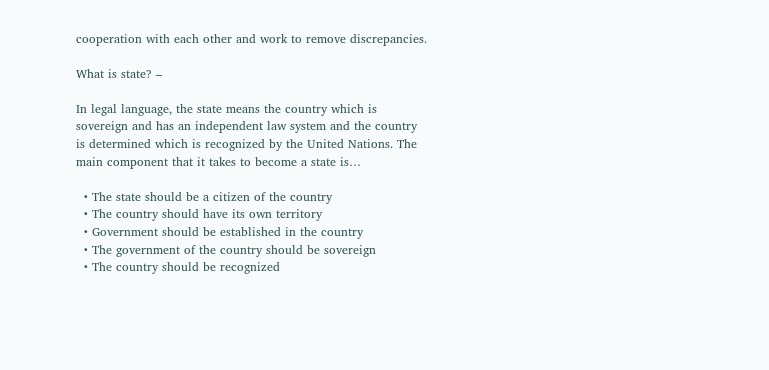cooperation with each other and work to remove discrepancies.

What is state? –

In legal language, the state means the country which is sovereign and has an independent law system and the country is determined which is recognized by the United Nations. The main component that it takes to become a state is…

  • The state should be a citizen of the country
  • The country should have its own territory
  • Government should be established in the country
  • The government of the country should be sovereign
  • The country should be recognized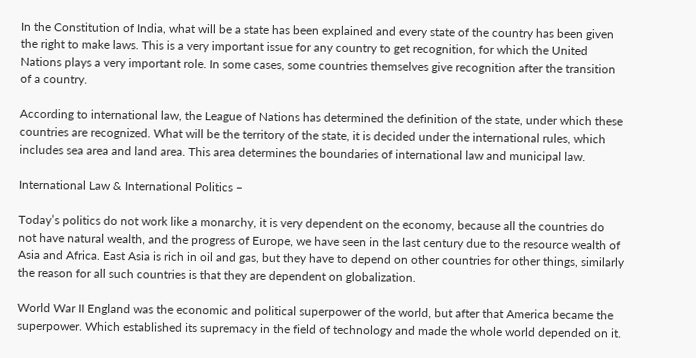In the Constitution of India, what will be a state has been explained and every state of the country has been given the right to make laws. This is a very important issue for any country to get recognition, for which the United Nations plays a very important role. In some cases, some countries themselves give recognition after the transition of a country.

According to international law, the League of Nations has determined the definition of the state, under which these countries are recognized. What will be the territory of the state, it is decided under the international rules, which includes sea area and land area. This area determines the boundaries of international law and municipal law.

International Law & International Politics –

Today’s politics do not work like a monarchy, it is very dependent on the economy, because all the countries do not have natural wealth, and the progress of Europe, we have seen in the last century due to the resource wealth of Asia and Africa. East Asia is rich in oil and gas, but they have to depend on other countries for other things, similarly the reason for all such countries is that they are dependent on globalization.

World War II England was the economic and political superpower of the world, but after that America became the superpower. Which established its supremacy in the field of technology and made the whole world depended on it.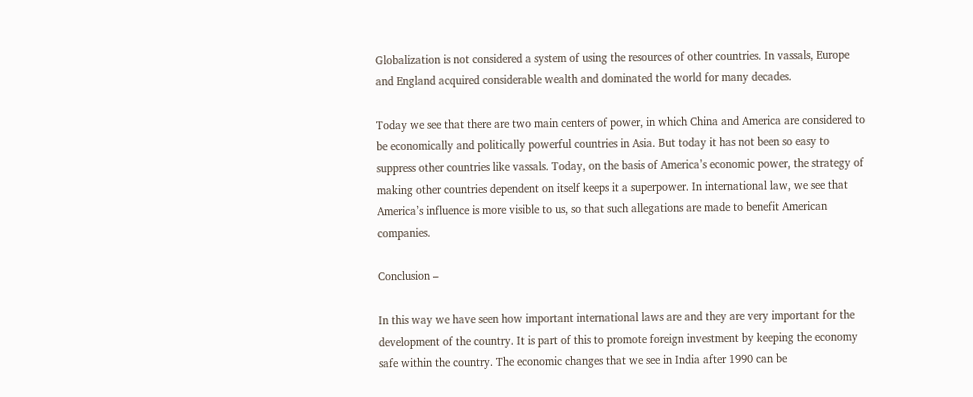Globalization is not considered a system of using the resources of other countries. In vassals, Europe and England acquired considerable wealth and dominated the world for many decades.

Today we see that there are two main centers of power, in which China and America are considered to be economically and politically powerful countries in Asia. But today it has not been so easy to suppress other countries like vassals. Today, on the basis of America’s economic power, the strategy of making other countries dependent on itself keeps it a superpower. In international law, we see that America’s influence is more visible to us, so that such allegations are made to benefit American companies.

Conclusion –

In this way we have seen how important international laws are and they are very important for the development of the country. It is part of this to promote foreign investment by keeping the economy safe within the country. The economic changes that we see in India after 1990 can be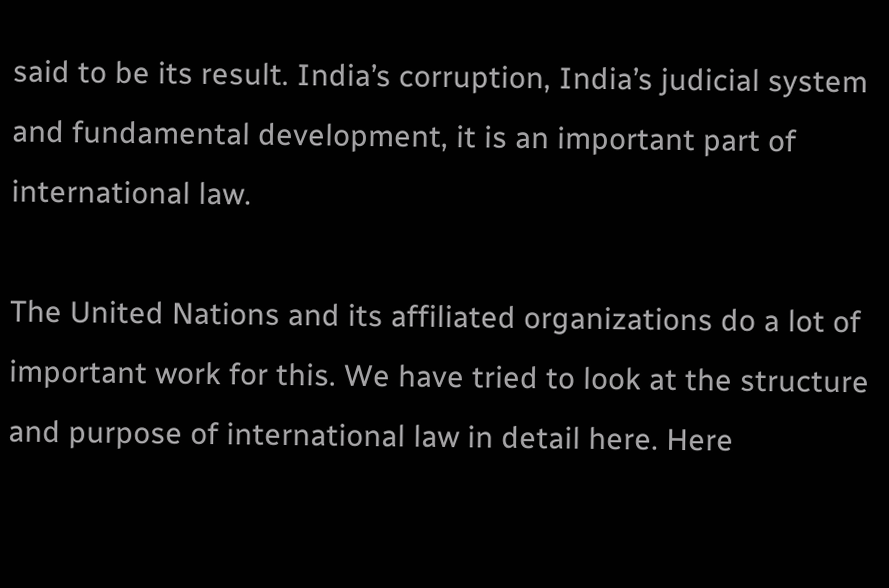said to be its result. India’s corruption, India’s judicial system and fundamental development, it is an important part of international law.

The United Nations and its affiliated organizations do a lot of important work for this. We have tried to look at the structure and purpose of international law in detail here. Here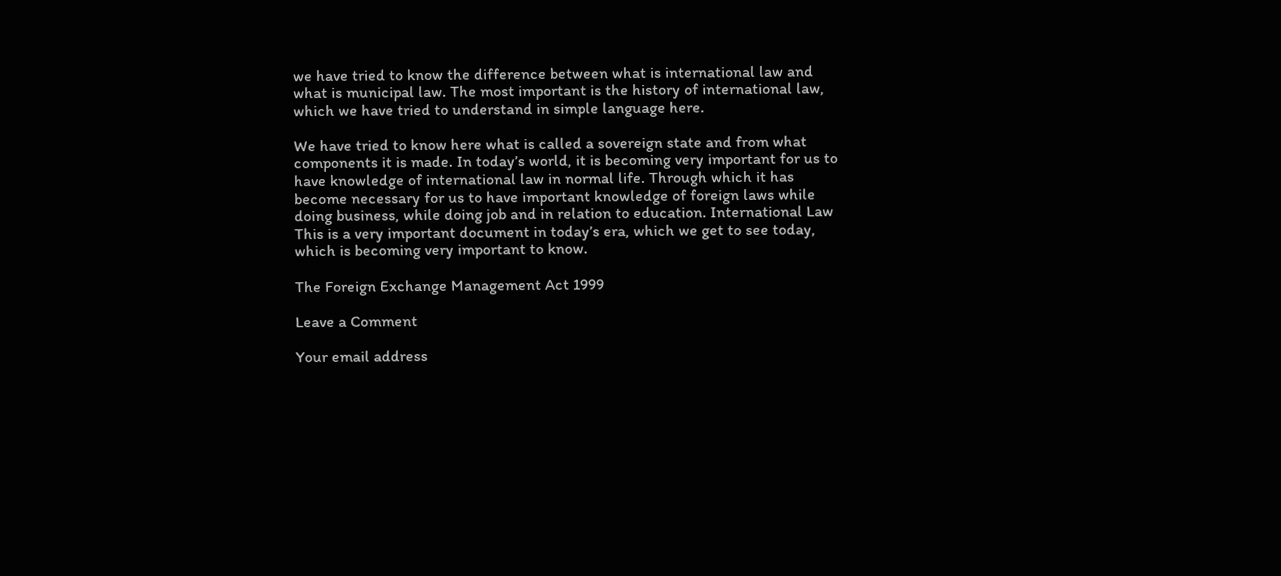we have tried to know the difference between what is international law and what is municipal law. The most important is the history of international law, which we have tried to understand in simple language here.

We have tried to know here what is called a sovereign state and from what components it is made. In today’s world, it is becoming very important for us to have knowledge of international law in normal life. Through which it has become necessary for us to have important knowledge of foreign laws while doing business, while doing job and in relation to education. International Law This is a very important document in today’s era, which we get to see today, which is becoming very important to know.

The Foreign Exchange Management Act 1999

Leave a Comment

Your email address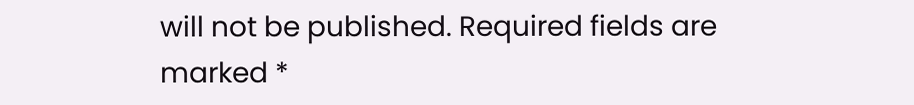will not be published. Required fields are marked *